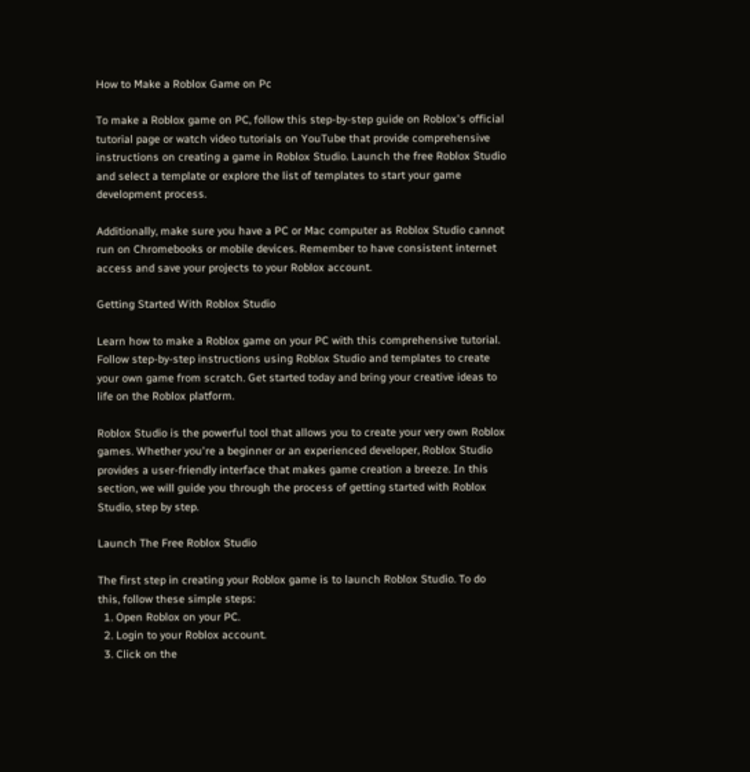How to Make a Roblox Game on Pc

To make a Roblox game on PC, follow this step-by-step guide on Roblox's official tutorial page or watch video tutorials on YouTube that provide comprehensive instructions on creating a game in Roblox Studio. Launch the free Roblox Studio and select a template or explore the list of templates to start your game development process.

Additionally, make sure you have a PC or Mac computer as Roblox Studio cannot run on Chromebooks or mobile devices. Remember to have consistent internet access and save your projects to your Roblox account.

Getting Started With Roblox Studio

Learn how to make a Roblox game on your PC with this comprehensive tutorial. Follow step-by-step instructions using Roblox Studio and templates to create your own game from scratch. Get started today and bring your creative ideas to life on the Roblox platform.

Roblox Studio is the powerful tool that allows you to create your very own Roblox games. Whether you're a beginner or an experienced developer, Roblox Studio provides a user-friendly interface that makes game creation a breeze. In this section, we will guide you through the process of getting started with Roblox Studio, step by step.

Launch The Free Roblox Studio

The first step in creating your Roblox game is to launch Roblox Studio. To do this, follow these simple steps:
  1. Open Roblox on your PC.
  2. Login to your Roblox account.
  3. Click on the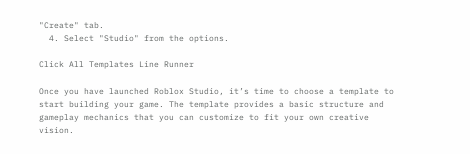"Create" tab.
  4. Select "Studio" from the options.

Click All Templates Line Runner

Once you have launched Roblox Studio, it’s time to choose a template to start building your game. The template provides a basic structure and gameplay mechanics that you can customize to fit your own creative vision.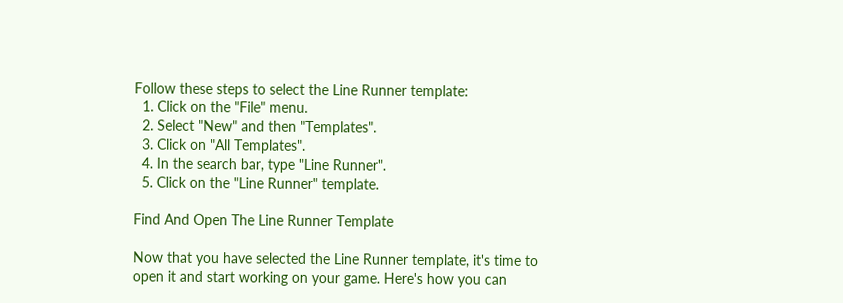Follow these steps to select the Line Runner template:
  1. Click on the "File" menu.
  2. Select "New" and then "Templates".
  3. Click on "All Templates".
  4. In the search bar, type "Line Runner".
  5. Click on the "Line Runner" template.

Find And Open The Line Runner Template

Now that you have selected the Line Runner template, it's time to open it and start working on your game. Here's how you can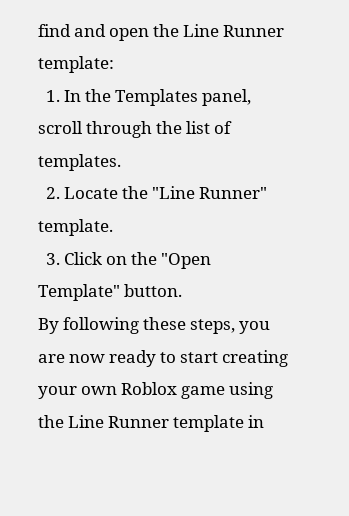find and open the Line Runner template:
  1. In the Templates panel, scroll through the list of templates.
  2. Locate the "Line Runner" template.
  3. Click on the "Open Template" button.
By following these steps, you are now ready to start creating your own Roblox game using the Line Runner template in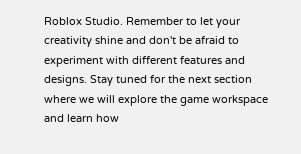Roblox Studio. Remember to let your creativity shine and don't be afraid to experiment with different features and designs. Stay tuned for the next section where we will explore the game workspace and learn how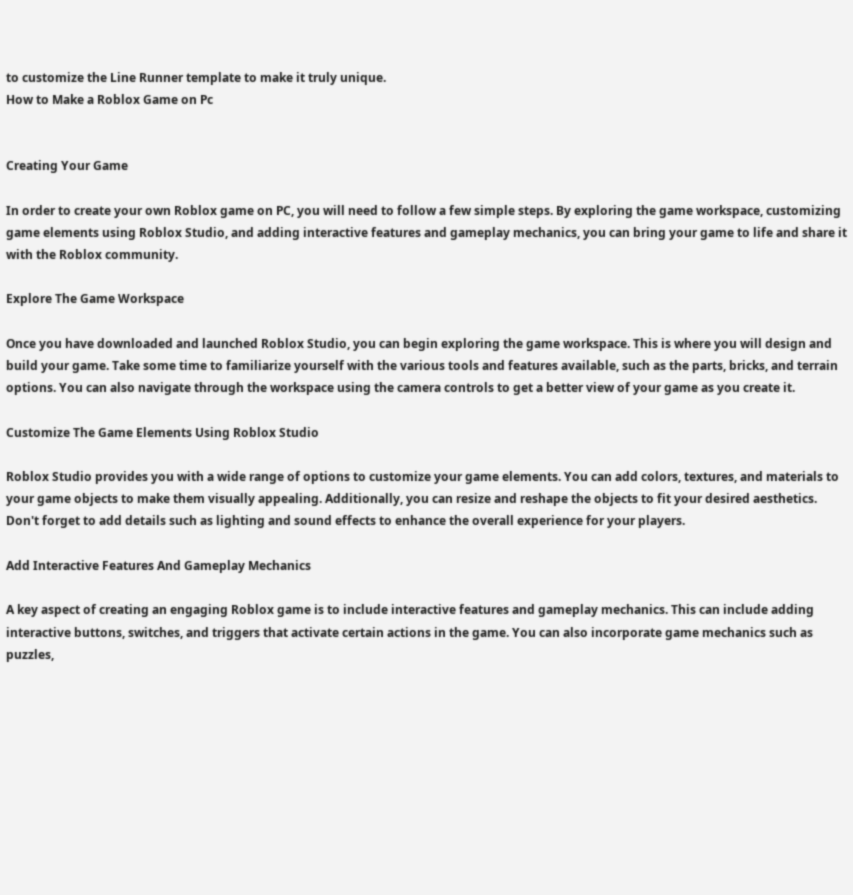to customize the Line Runner template to make it truly unique.
How to Make a Roblox Game on Pc


Creating Your Game

In order to create your own Roblox game on PC, you will need to follow a few simple steps. By exploring the game workspace, customizing game elements using Roblox Studio, and adding interactive features and gameplay mechanics, you can bring your game to life and share it with the Roblox community.

Explore The Game Workspace

Once you have downloaded and launched Roblox Studio, you can begin exploring the game workspace. This is where you will design and build your game. Take some time to familiarize yourself with the various tools and features available, such as the parts, bricks, and terrain options. You can also navigate through the workspace using the camera controls to get a better view of your game as you create it.

Customize The Game Elements Using Roblox Studio

Roblox Studio provides you with a wide range of options to customize your game elements. You can add colors, textures, and materials to your game objects to make them visually appealing. Additionally, you can resize and reshape the objects to fit your desired aesthetics. Don't forget to add details such as lighting and sound effects to enhance the overall experience for your players.

Add Interactive Features And Gameplay Mechanics

A key aspect of creating an engaging Roblox game is to include interactive features and gameplay mechanics. This can include adding interactive buttons, switches, and triggers that activate certain actions in the game. You can also incorporate game mechanics such as puzzles,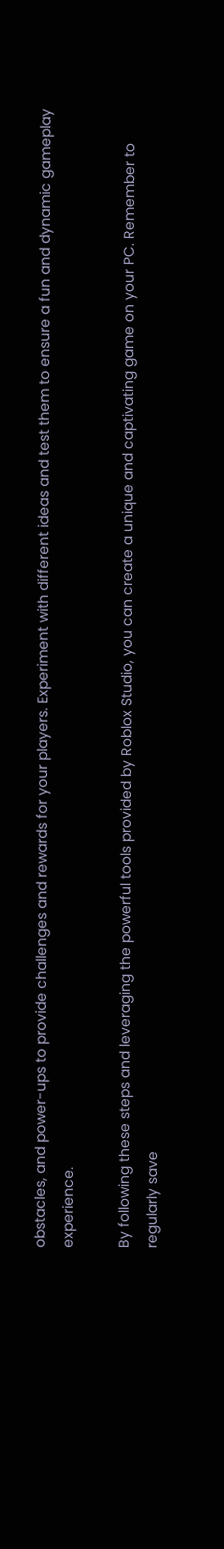obstacles, and power-ups to provide challenges and rewards for your players. Experiment with different ideas and test them to ensure a fun and dynamic gameplay experience.

By following these steps and leveraging the powerful tools provided by Roblox Studio, you can create a unique and captivating game on your PC. Remember to regularly save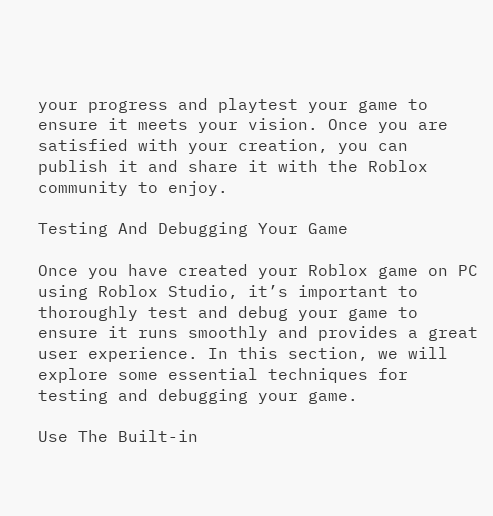your progress and playtest your game to ensure it meets your vision. Once you are satisfied with your creation, you can publish it and share it with the Roblox community to enjoy.

Testing And Debugging Your Game

Once you have created your Roblox game on PC using Roblox Studio, it’s important to thoroughly test and debug your game to ensure it runs smoothly and provides a great user experience. In this section, we will explore some essential techniques for testing and debugging your game.

Use The Built-in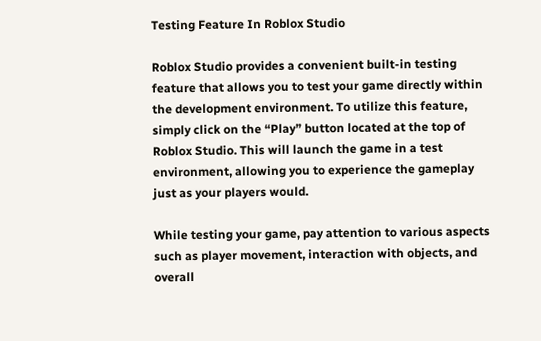Testing Feature In Roblox Studio

Roblox Studio provides a convenient built-in testing feature that allows you to test your game directly within the development environment. To utilize this feature, simply click on the “Play” button located at the top of Roblox Studio. This will launch the game in a test environment, allowing you to experience the gameplay just as your players would.

While testing your game, pay attention to various aspects such as player movement, interaction with objects, and overall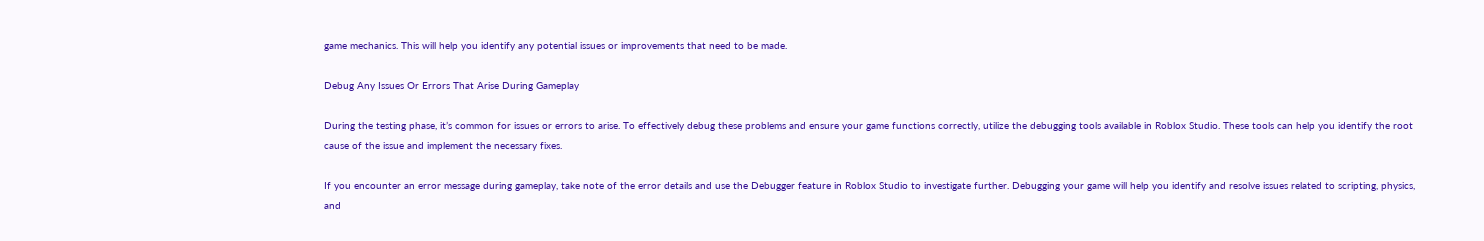game mechanics. This will help you identify any potential issues or improvements that need to be made.

Debug Any Issues Or Errors That Arise During Gameplay

During the testing phase, it’s common for issues or errors to arise. To effectively debug these problems and ensure your game functions correctly, utilize the debugging tools available in Roblox Studio. These tools can help you identify the root cause of the issue and implement the necessary fixes.

If you encounter an error message during gameplay, take note of the error details and use the Debugger feature in Roblox Studio to investigate further. Debugging your game will help you identify and resolve issues related to scripting, physics, and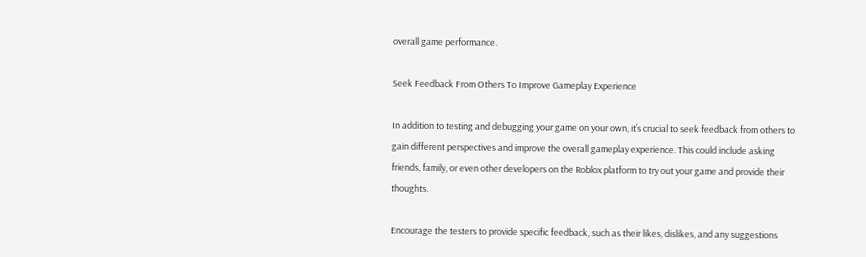overall game performance.

Seek Feedback From Others To Improve Gameplay Experience

In addition to testing and debugging your game on your own, it’s crucial to seek feedback from others to gain different perspectives and improve the overall gameplay experience. This could include asking friends, family, or even other developers on the Roblox platform to try out your game and provide their thoughts.

Encourage the testers to provide specific feedback, such as their likes, dislikes, and any suggestions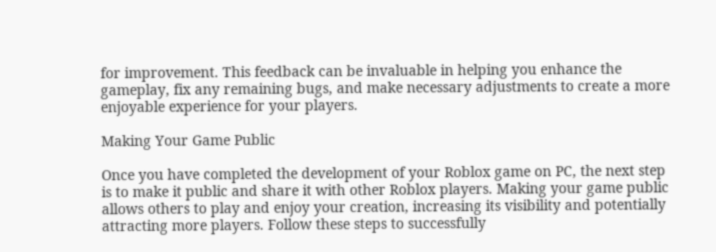for improvement. This feedback can be invaluable in helping you enhance the gameplay, fix any remaining bugs, and make necessary adjustments to create a more enjoyable experience for your players.

Making Your Game Public

Once you have completed the development of your Roblox game on PC, the next step is to make it public and share it with other Roblox players. Making your game public allows others to play and enjoy your creation, increasing its visibility and potentially attracting more players. Follow these steps to successfully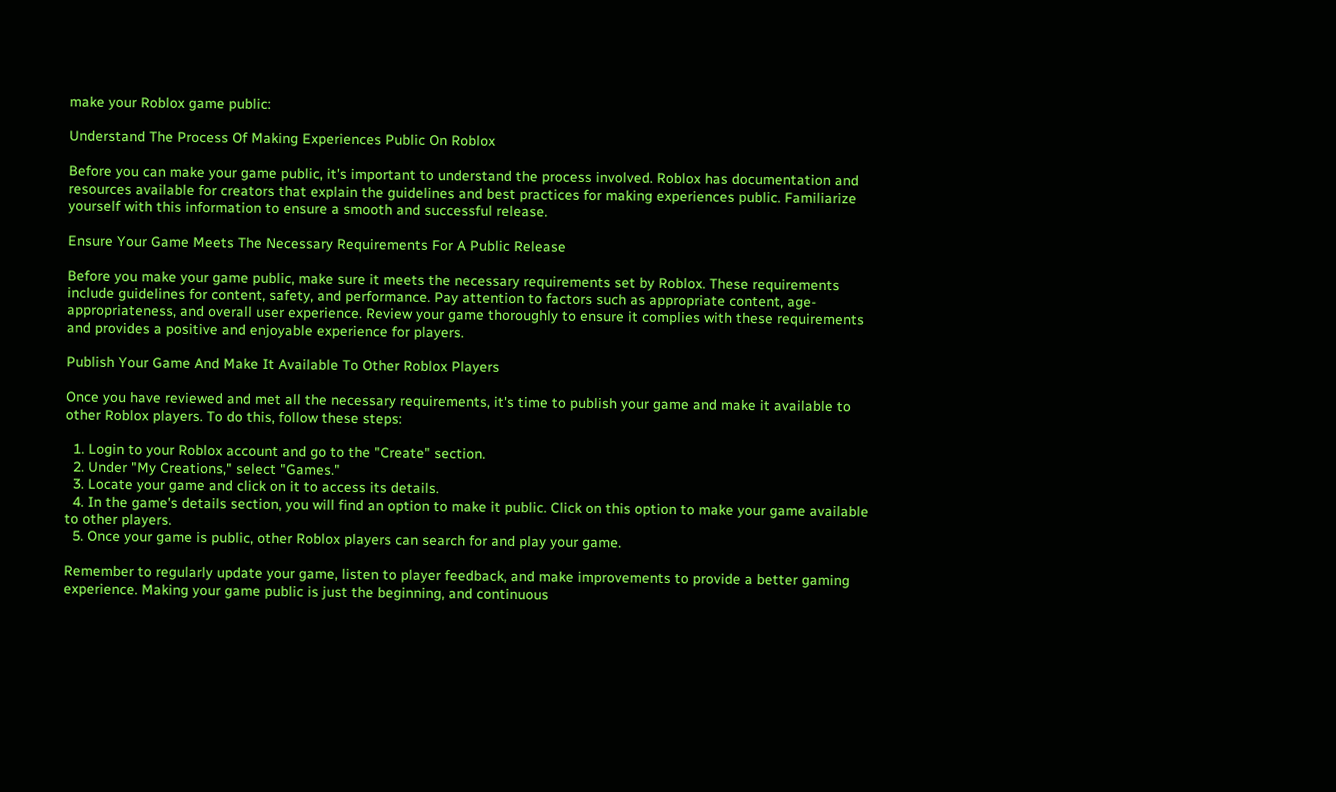make your Roblox game public:

Understand The Process Of Making Experiences Public On Roblox

Before you can make your game public, it's important to understand the process involved. Roblox has documentation and resources available for creators that explain the guidelines and best practices for making experiences public. Familiarize yourself with this information to ensure a smooth and successful release.

Ensure Your Game Meets The Necessary Requirements For A Public Release

Before you make your game public, make sure it meets the necessary requirements set by Roblox. These requirements include guidelines for content, safety, and performance. Pay attention to factors such as appropriate content, age-appropriateness, and overall user experience. Review your game thoroughly to ensure it complies with these requirements and provides a positive and enjoyable experience for players.

Publish Your Game And Make It Available To Other Roblox Players

Once you have reviewed and met all the necessary requirements, it's time to publish your game and make it available to other Roblox players. To do this, follow these steps:

  1. Login to your Roblox account and go to the "Create" section.
  2. Under "My Creations," select "Games."
  3. Locate your game and click on it to access its details.
  4. In the game's details section, you will find an option to make it public. Click on this option to make your game available to other players.
  5. Once your game is public, other Roblox players can search for and play your game.

Remember to regularly update your game, listen to player feedback, and make improvements to provide a better gaming experience. Making your game public is just the beginning, and continuous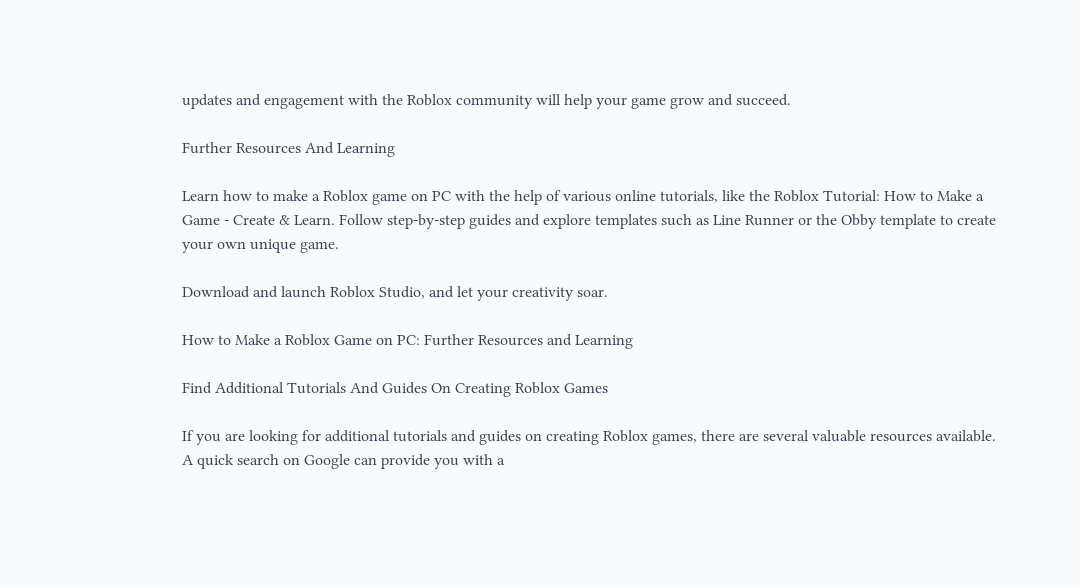updates and engagement with the Roblox community will help your game grow and succeed.

Further Resources And Learning

Learn how to make a Roblox game on PC with the help of various online tutorials, like the Roblox Tutorial: How to Make a Game - Create & Learn. Follow step-by-step guides and explore templates such as Line Runner or the Obby template to create your own unique game.

Download and launch Roblox Studio, and let your creativity soar.

How to Make a Roblox Game on PC: Further Resources and Learning

Find Additional Tutorials And Guides On Creating Roblox Games

If you are looking for additional tutorials and guides on creating Roblox games, there are several valuable resources available. A quick search on Google can provide you with a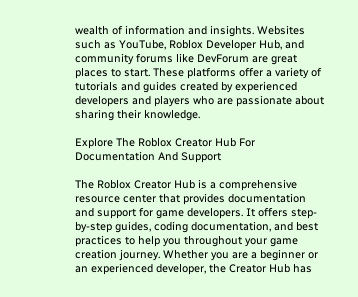wealth of information and insights. Websites such as YouTube, Roblox Developer Hub, and community forums like DevForum are great places to start. These platforms offer a variety of tutorials and guides created by experienced developers and players who are passionate about sharing their knowledge.

Explore The Roblox Creator Hub For Documentation And Support

The Roblox Creator Hub is a comprehensive resource center that provides documentation and support for game developers. It offers step-by-step guides, coding documentation, and best practices to help you throughout your game creation journey. Whether you are a beginner or an experienced developer, the Creator Hub has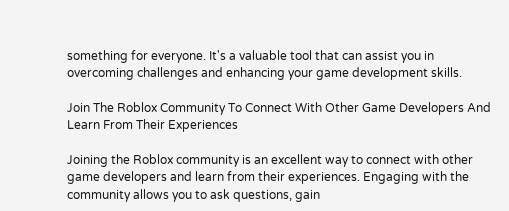something for everyone. It's a valuable tool that can assist you in overcoming challenges and enhancing your game development skills.

Join The Roblox Community To Connect With Other Game Developers And Learn From Their Experiences

Joining the Roblox community is an excellent way to connect with other game developers and learn from their experiences. Engaging with the community allows you to ask questions, gain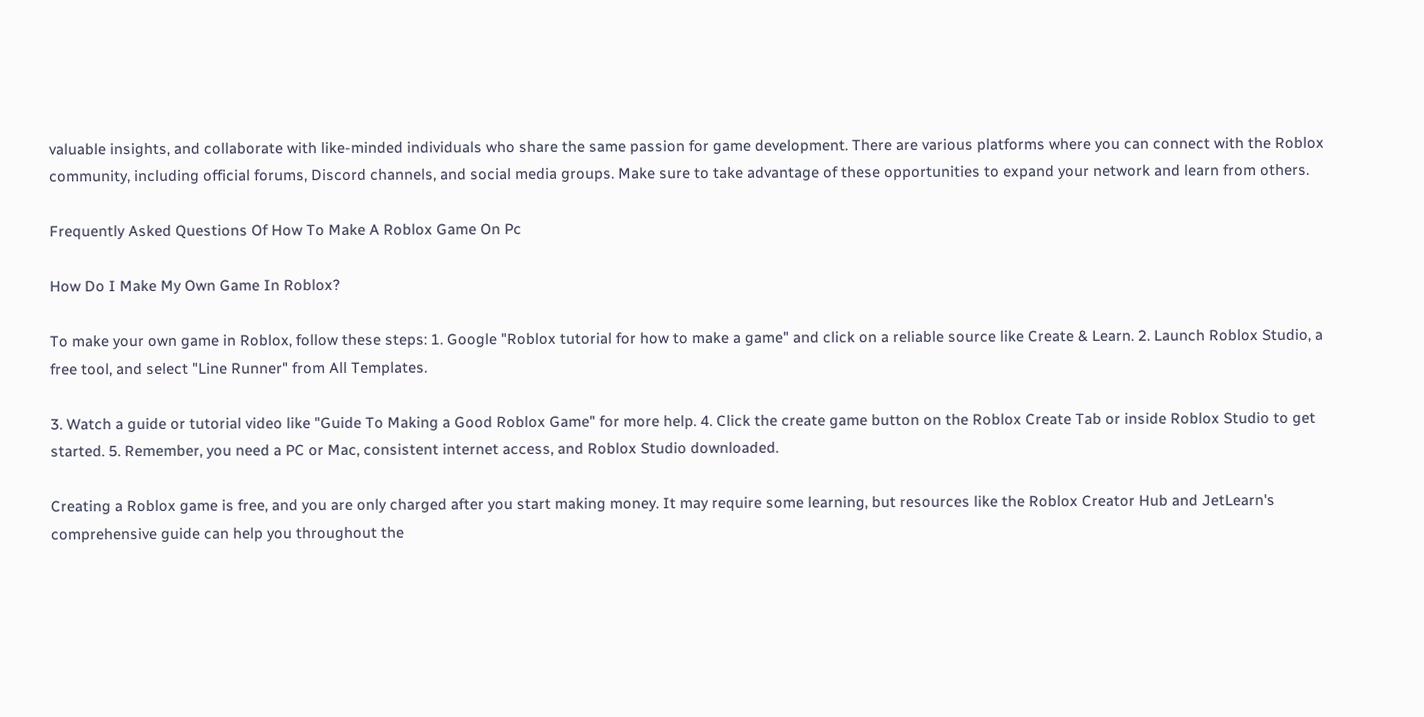valuable insights, and collaborate with like-minded individuals who share the same passion for game development. There are various platforms where you can connect with the Roblox community, including official forums, Discord channels, and social media groups. Make sure to take advantage of these opportunities to expand your network and learn from others.

Frequently Asked Questions Of How To Make A Roblox Game On Pc

How Do I Make My Own Game In Roblox?

To make your own game in Roblox, follow these steps: 1. Google "Roblox tutorial for how to make a game" and click on a reliable source like Create & Learn. 2. Launch Roblox Studio, a free tool, and select "Line Runner" from All Templates.

3. Watch a guide or tutorial video like "Guide To Making a Good Roblox Game" for more help. 4. Click the create game button on the Roblox Create Tab or inside Roblox Studio to get started. 5. Remember, you need a PC or Mac, consistent internet access, and Roblox Studio downloaded.

Creating a Roblox game is free, and you are only charged after you start making money. It may require some learning, but resources like the Roblox Creator Hub and JetLearn's comprehensive guide can help you throughout the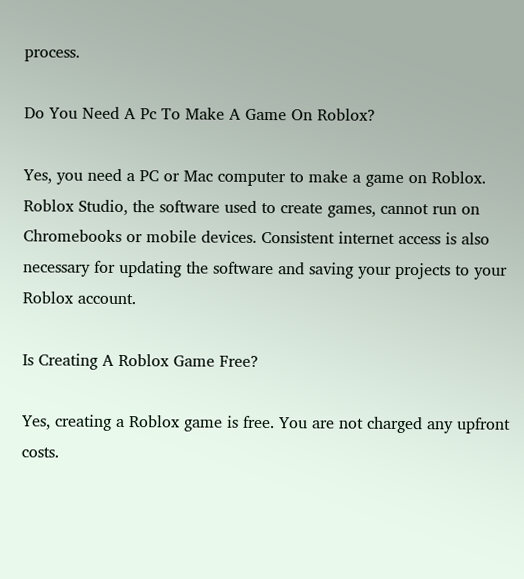process.

Do You Need A Pc To Make A Game On Roblox?

Yes, you need a PC or Mac computer to make a game on Roblox. Roblox Studio, the software used to create games, cannot run on Chromebooks or mobile devices. Consistent internet access is also necessary for updating the software and saving your projects to your Roblox account.

Is Creating A Roblox Game Free?

Yes, creating a Roblox game is free. You are not charged any upfront costs.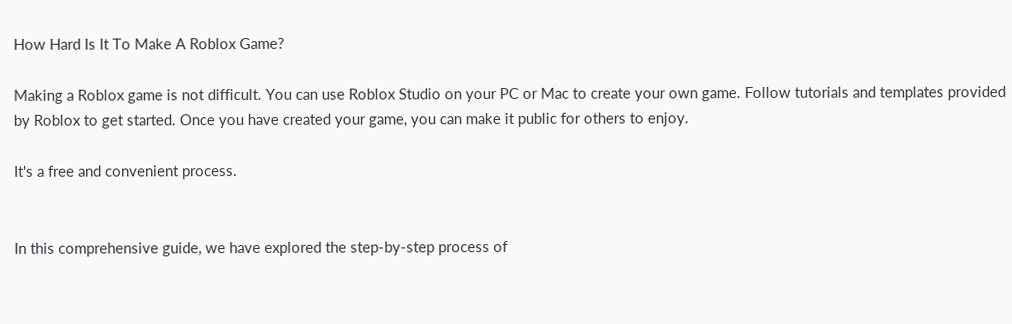How Hard Is It To Make A Roblox Game?

Making a Roblox game is not difficult. You can use Roblox Studio on your PC or Mac to create your own game. Follow tutorials and templates provided by Roblox to get started. Once you have created your game, you can make it public for others to enjoy.

It's a free and convenient process.


In this comprehensive guide, we have explored the step-by-step process of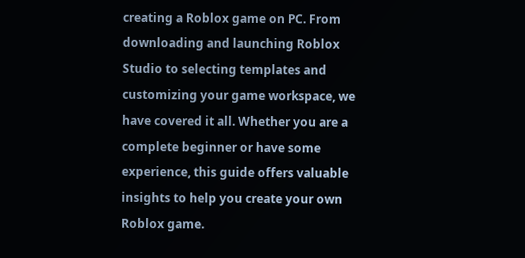creating a Roblox game on PC. From downloading and launching Roblox Studio to selecting templates and customizing your game workspace, we have covered it all. Whether you are a complete beginner or have some experience, this guide offers valuable insights to help you create your own Roblox game.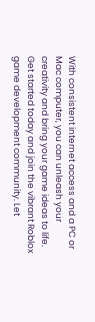With consistent internet access and a PC or Mac computer, you can unleash your creativity and bring your game ideas to life. Get started today and join the vibrant Roblox game development community. Let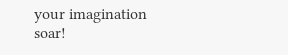your imagination soar!